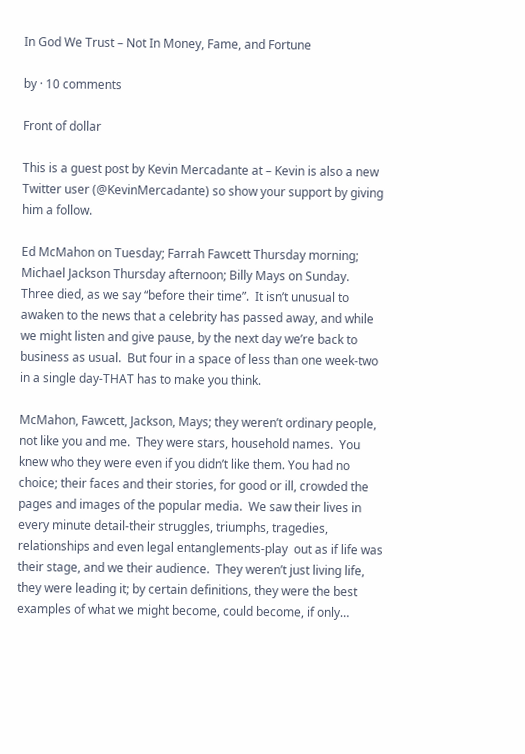In God We Trust – Not In Money, Fame, and Fortune

by · 10 comments

Front of dollar

This is a guest post by Kevin Mercadante at – Kevin is also a new Twitter user (@KevinMercadante) so show your support by giving him a follow.

Ed McMahon on Tuesday; Farrah Fawcett Thursday morning; Michael Jackson Thursday afternoon; Billy Mays on Sunday.  Three died, as we say “before their time”.  It isn’t unusual to awaken to the news that a celebrity has passed away, and while we might listen and give pause, by the next day we’re back to business as usual.  But four in a space of less than one week-two in a single day-THAT has to make you think.

McMahon, Fawcett, Jackson, Mays; they weren’t ordinary people, not like you and me.  They were stars, household names.  You knew who they were even if you didn’t like them. You had no choice; their faces and their stories, for good or ill, crowded the pages and images of the popular media.  We saw their lives in every minute detail-their struggles, triumphs, tragedies, relationships and even legal entanglements-play  out as if life was their stage, and we their audience.  They weren’t just living life, they were leading it; by certain definitions, they were the best examples of what we might become, could become, if only…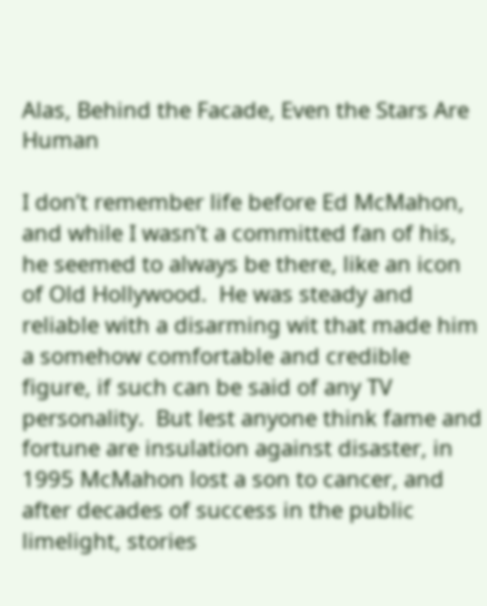Alas, Behind the Facade, Even the Stars Are Human

I don’t remember life before Ed McMahon, and while I wasn’t a committed fan of his, he seemed to always be there, like an icon of Old Hollywood.  He was steady and reliable with a disarming wit that made him a somehow comfortable and credible figure, if such can be said of any TV personality.  But lest anyone think fame and fortune are insulation against disaster, in 1995 McMahon lost a son to cancer, and after decades of success in the public limelight, stories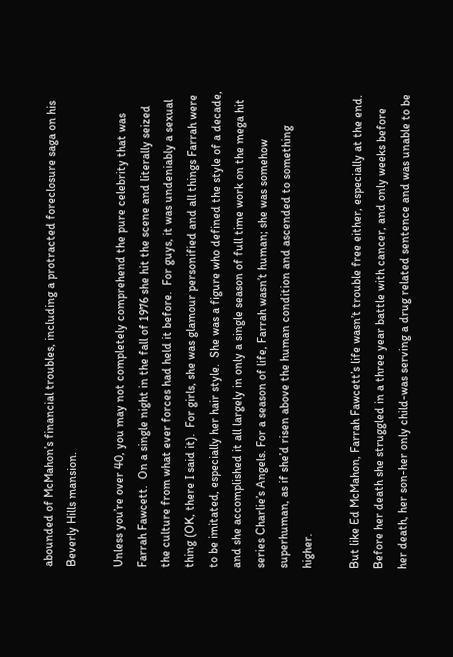abounded of McMahon’s financial troubles, including a protracted foreclosure saga on his Beverly Hills mansion.

Unless you’re over 40, you may not completely comprehend the pure celebrity that was Farrah Fawcett.  On a single night in the fall of 1976 she hit the scene and literally seized the culture from what ever forces had held it before.  For guys, it was undeniably a sexual thing (OK, there I said it).  For girls, she was glamour personified and all things Farrah were to be imitated, especially her hair style.  She was a figure who defined the style of a decade, and she accomplished it all largely in only a single season of full time work on the mega hit series Charlie’s Angels. For a season of life, Farrah wasn’t human; she was somehow superhuman, as if she’d risen above the human condition and ascended to something higher.

But like Ed McMahon, Farrah Fawcett’s life wasn’t trouble free either, especially at the end.  Before her death she struggled in a three year battle with cancer, and only weeks before her death, her son-her only child-was serving a drug related sentence and was unable to be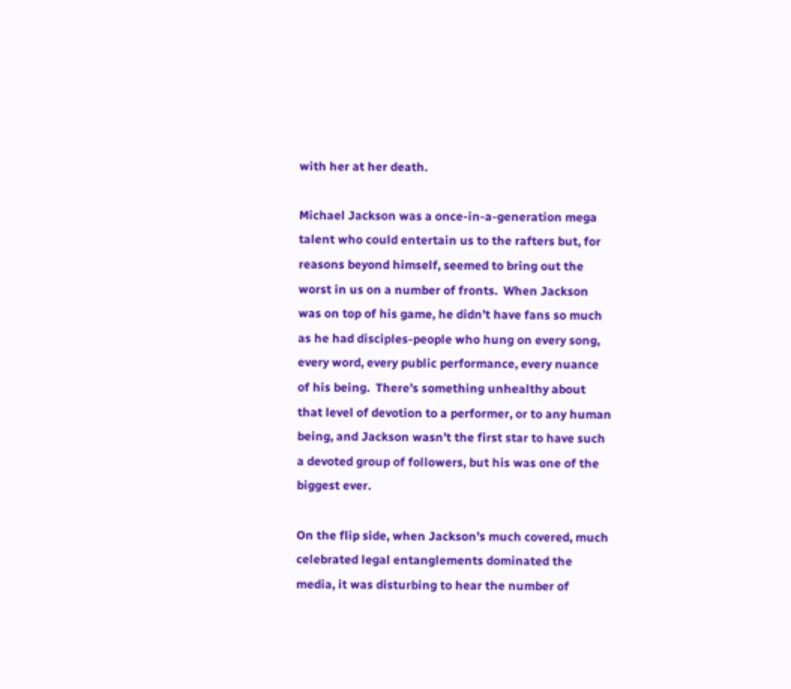with her at her death.

Michael Jackson was a once-in-a-generation mega talent who could entertain us to the rafters but, for reasons beyond himself, seemed to bring out the worst in us on a number of fronts.  When Jackson was on top of his game, he didn’t have fans so much as he had disciples-people who hung on every song, every word, every public performance, every nuance of his being.  There’s something unhealthy about that level of devotion to a performer, or to any human being, and Jackson wasn’t the first star to have such a devoted group of followers, but his was one of the biggest ever.

On the flip side, when Jackson’s much covered, much celebrated legal entanglements dominated the media, it was disturbing to hear the number of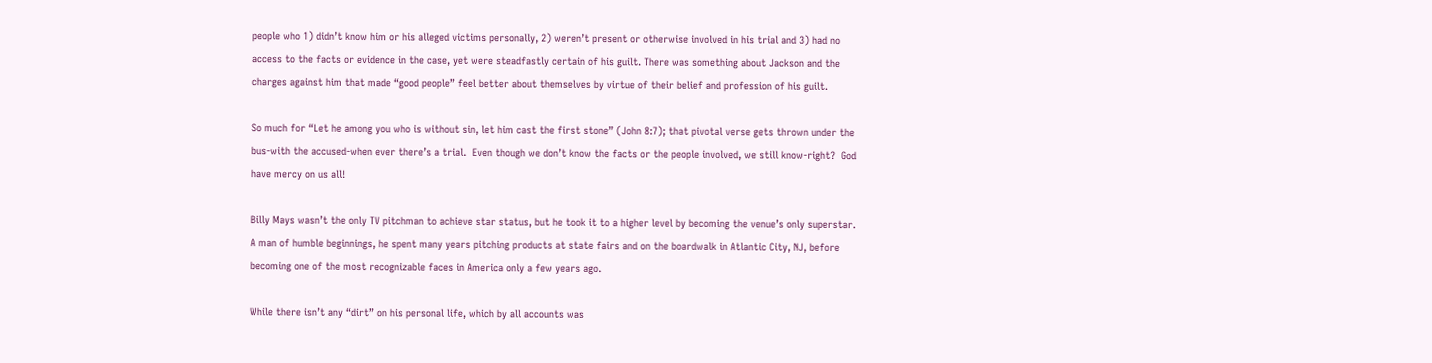people who 1) didn’t know him or his alleged victims personally, 2) weren’t present or otherwise involved in his trial and 3) had no access to the facts or evidence in the case, yet were steadfastly certain of his guilt. There was something about Jackson and the charges against him that made “good people” feel better about themselves by virtue of their belief and profession of his guilt.

So much for “Let he among you who is without sin, let him cast the first stone” (John 8:7); that pivotal verse gets thrown under the bus-with the accused-when ever there’s a trial.  Even though we don’t know the facts or the people involved, we still know-right?  God have mercy on us all!

Billy Mays wasn’t the only TV pitchman to achieve star status, but he took it to a higher level by becoming the venue’s only superstar.   A man of humble beginnings, he spent many years pitching products at state fairs and on the boardwalk in Atlantic City, NJ, before becoming one of the most recognizable faces in America only a few years ago.

While there isn’t any “dirt” on his personal life, which by all accounts was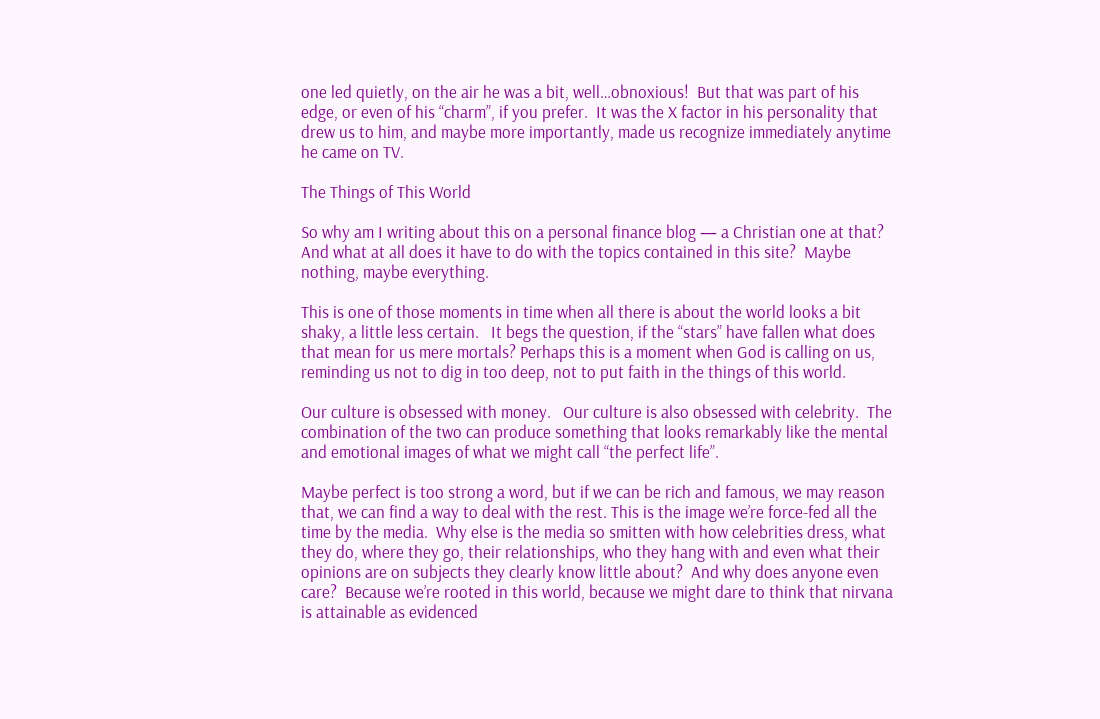one led quietly, on the air he was a bit, well…obnoxious!  But that was part of his edge, or even of his “charm”, if you prefer.  It was the X factor in his personality that drew us to him, and maybe more importantly, made us recognize immediately anytime he came on TV.

The Things of This World

So why am I writing about this on a personal finance blog — a Christian one at that?  And what at all does it have to do with the topics contained in this site?  Maybe nothing, maybe everything.

This is one of those moments in time when all there is about the world looks a bit shaky, a little less certain.   It begs the question, if the “stars” have fallen what does that mean for us mere mortals? Perhaps this is a moment when God is calling on us, reminding us not to dig in too deep, not to put faith in the things of this world.

Our culture is obsessed with money.   Our culture is also obsessed with celebrity.  The combination of the two can produce something that looks remarkably like the mental and emotional images of what we might call “the perfect life”.

Maybe perfect is too strong a word, but if we can be rich and famous, we may reason that, we can find a way to deal with the rest. This is the image we’re force-fed all the time by the media.  Why else is the media so smitten with how celebrities dress, what they do, where they go, their relationships, who they hang with and even what their opinions are on subjects they clearly know little about?  And why does anyone even care?  Because we’re rooted in this world, because we might dare to think that nirvana is attainable as evidenced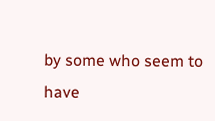by some who seem to have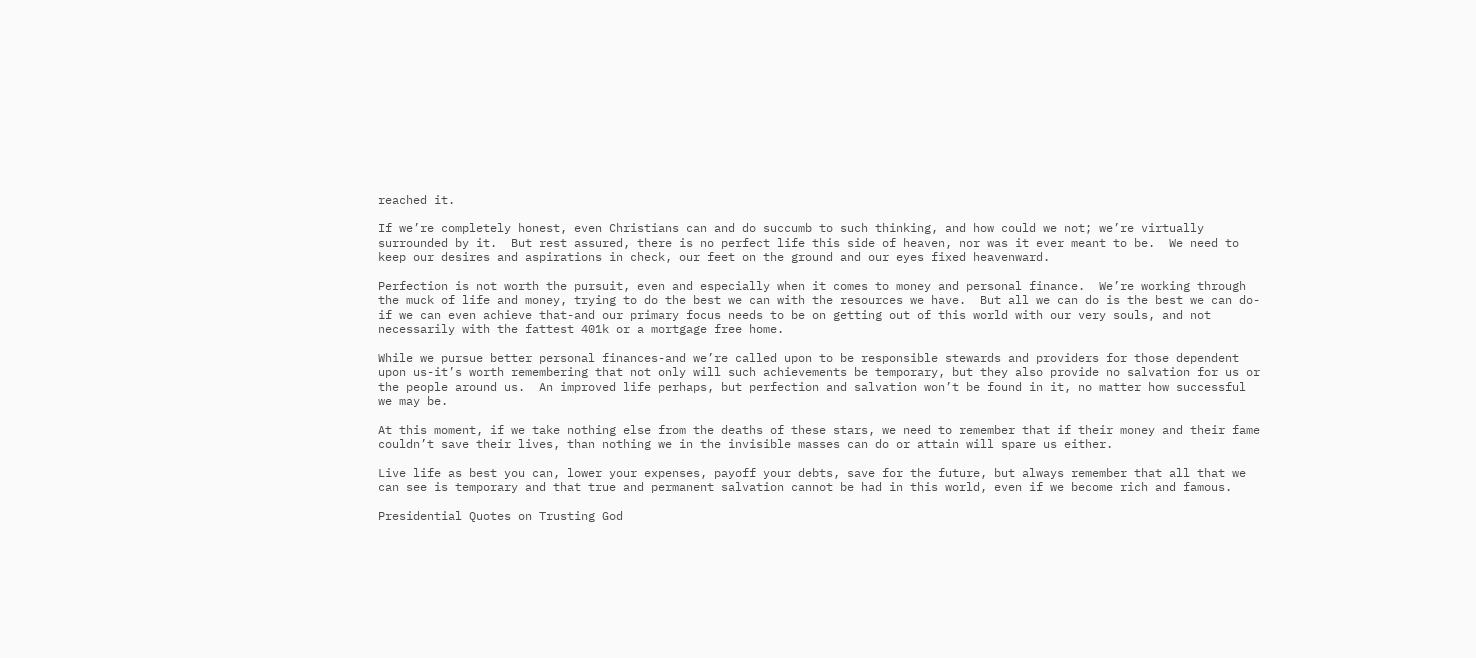reached it.

If we’re completely honest, even Christians can and do succumb to such thinking, and how could we not; we’re virtually surrounded by it.  But rest assured, there is no perfect life this side of heaven, nor was it ever meant to be.  We need to keep our desires and aspirations in check, our feet on the ground and our eyes fixed heavenward.

Perfection is not worth the pursuit, even and especially when it comes to money and personal finance.  We’re working through the muck of life and money, trying to do the best we can with the resources we have.  But all we can do is the best we can do-if we can even achieve that-and our primary focus needs to be on getting out of this world with our very souls, and not necessarily with the fattest 401k or a mortgage free home.

While we pursue better personal finances-and we’re called upon to be responsible stewards and providers for those dependent upon us-it’s worth remembering that not only will such achievements be temporary, but they also provide no salvation for us or the people around us.  An improved life perhaps, but perfection and salvation won’t be found in it, no matter how successful we may be.

At this moment, if we take nothing else from the deaths of these stars, we need to remember that if their money and their fame couldn’t save their lives, than nothing we in the invisible masses can do or attain will spare us either.

Live life as best you can, lower your expenses, payoff your debts, save for the future, but always remember that all that we can see is temporary and that true and permanent salvation cannot be had in this world, even if we become rich and famous.

Presidential Quotes on Trusting God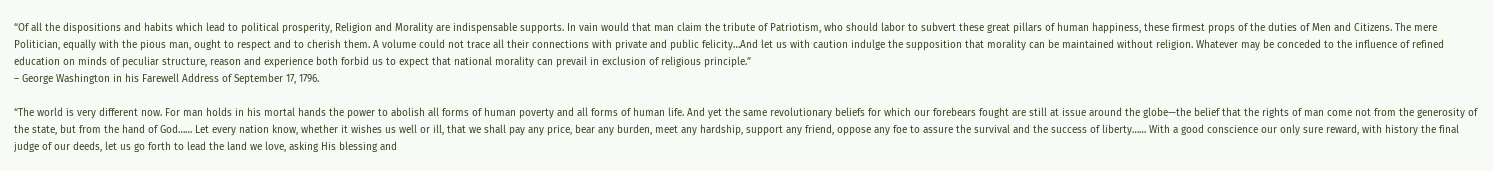“Of all the dispositions and habits which lead to political prosperity, Religion and Morality are indispensable supports. In vain would that man claim the tribute of Patriotism, who should labor to subvert these great pillars of human happiness, these firmest props of the duties of Men and Citizens. The mere Politician, equally with the pious man, ought to respect and to cherish them. A volume could not trace all their connections with private and public felicity…And let us with caution indulge the supposition that morality can be maintained without religion. Whatever may be conceded to the influence of refined education on minds of peculiar structure, reason and experience both forbid us to expect that national morality can prevail in exclusion of religious principle.”
– George Washington in his Farewell Address of September 17, 1796.

“The world is very different now. For man holds in his mortal hands the power to abolish all forms of human poverty and all forms of human life. And yet the same revolutionary beliefs for which our forebears fought are still at issue around the globe—the belief that the rights of man come not from the generosity of the state, but from the hand of God…… Let every nation know, whether it wishes us well or ill, that we shall pay any price, bear any burden, meet any hardship, support any friend, oppose any foe to assure the survival and the success of liberty…… With a good conscience our only sure reward, with history the final judge of our deeds, let us go forth to lead the land we love, asking His blessing and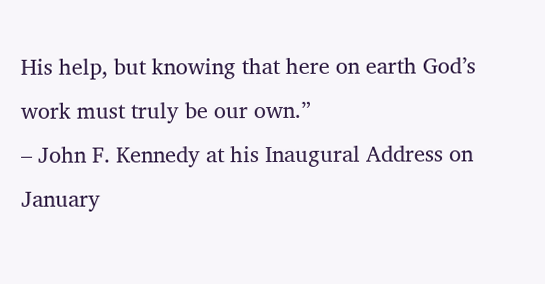His help, but knowing that here on earth God’s work must truly be our own.”
– John F. Kennedy at his Inaugural Address on January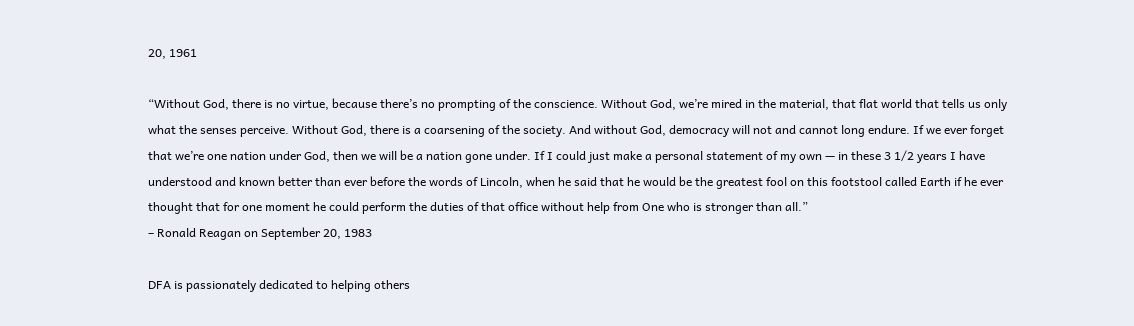20, 1961

“Without God, there is no virtue, because there’s no prompting of the conscience. Without God, we’re mired in the material, that flat world that tells us only what the senses perceive. Without God, there is a coarsening of the society. And without God, democracy will not and cannot long endure. If we ever forget that we’re one nation under God, then we will be a nation gone under. If I could just make a personal statement of my own — in these 3 1/2 years I have understood and known better than ever before the words of Lincoln, when he said that he would be the greatest fool on this footstool called Earth if he ever thought that for one moment he could perform the duties of that office without help from One who is stronger than all.”
– Ronald Reagan on September 20, 1983

DFA is passionately dedicated to helping others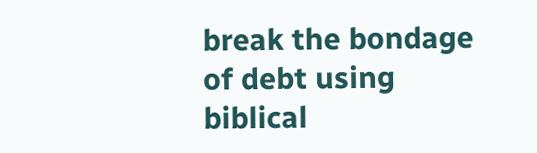break the bondage of debt using biblical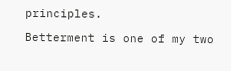principles.

Betterment is one of my two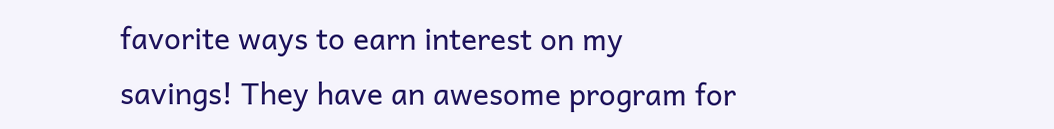favorite ways to earn interest on my savings! They have an awesome program for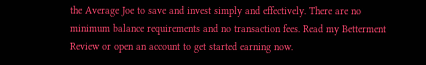the Average Joe to save and invest simply and effectively. There are no minimum balance requirements and no transaction fees. Read my Betterment Review or open an account to get started earning now.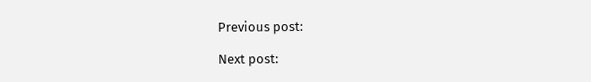Previous post:

Next post: